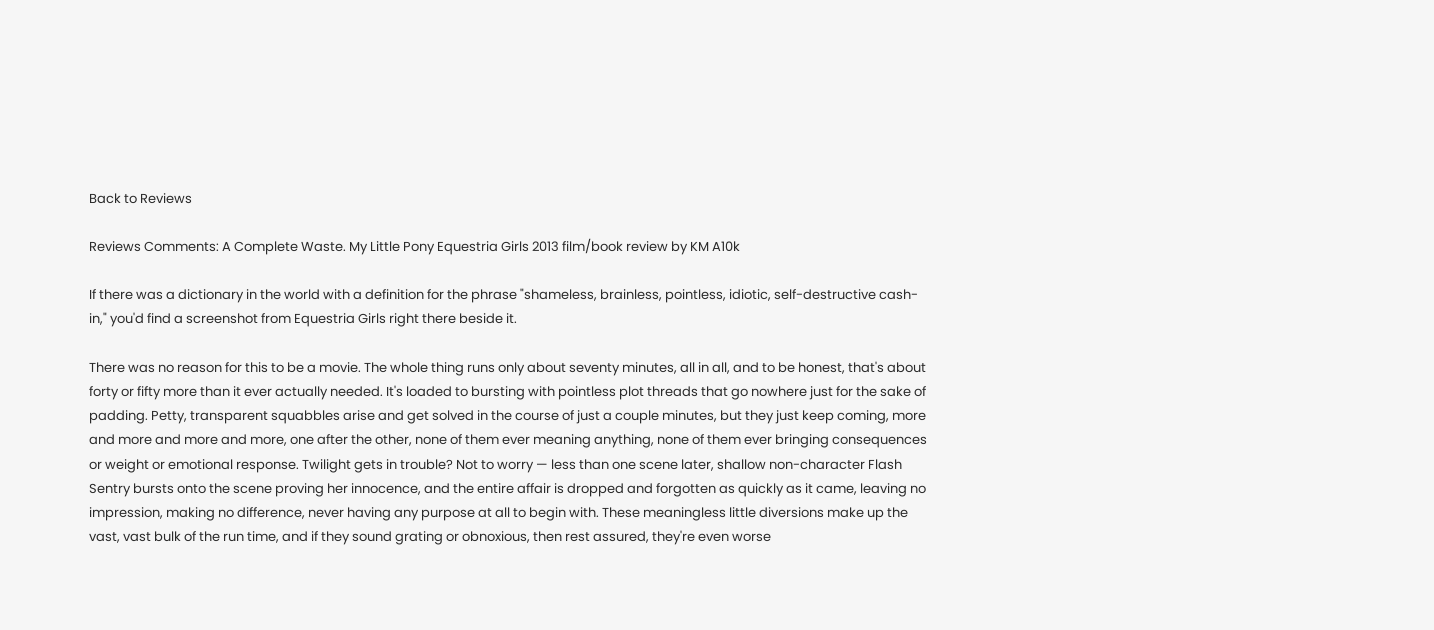Back to Reviews

Reviews Comments: A Complete Waste. My Little Pony Equestria Girls 2013 film/book review by KM A10k

If there was a dictionary in the world with a definition for the phrase "shameless, brainless, pointless, idiotic, self-destructive cash-in," you'd find a screenshot from Equestria Girls right there beside it.

There was no reason for this to be a movie. The whole thing runs only about seventy minutes, all in all, and to be honest, that's about forty or fifty more than it ever actually needed. It's loaded to bursting with pointless plot threads that go nowhere just for the sake of padding. Petty, transparent squabbles arise and get solved in the course of just a couple minutes, but they just keep coming, more and more and more and more, one after the other, none of them ever meaning anything, none of them ever bringing consequences or weight or emotional response. Twilight gets in trouble? Not to worry — less than one scene later, shallow non-character Flash Sentry bursts onto the scene proving her innocence, and the entire affair is dropped and forgotten as quickly as it came, leaving no impression, making no difference, never having any purpose at all to begin with. These meaningless little diversions make up the vast, vast bulk of the run time, and if they sound grating or obnoxious, then rest assured, they're even worse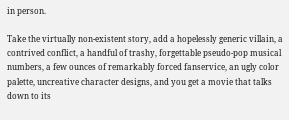in person.

Take the virtually non-existent story, add a hopelessly generic villain, a contrived conflict, a handful of trashy, forgettable pseudo-pop musical numbers, a few ounces of remarkably forced fanservice, an ugly color palette, uncreative character designs, and you get a movie that talks down to its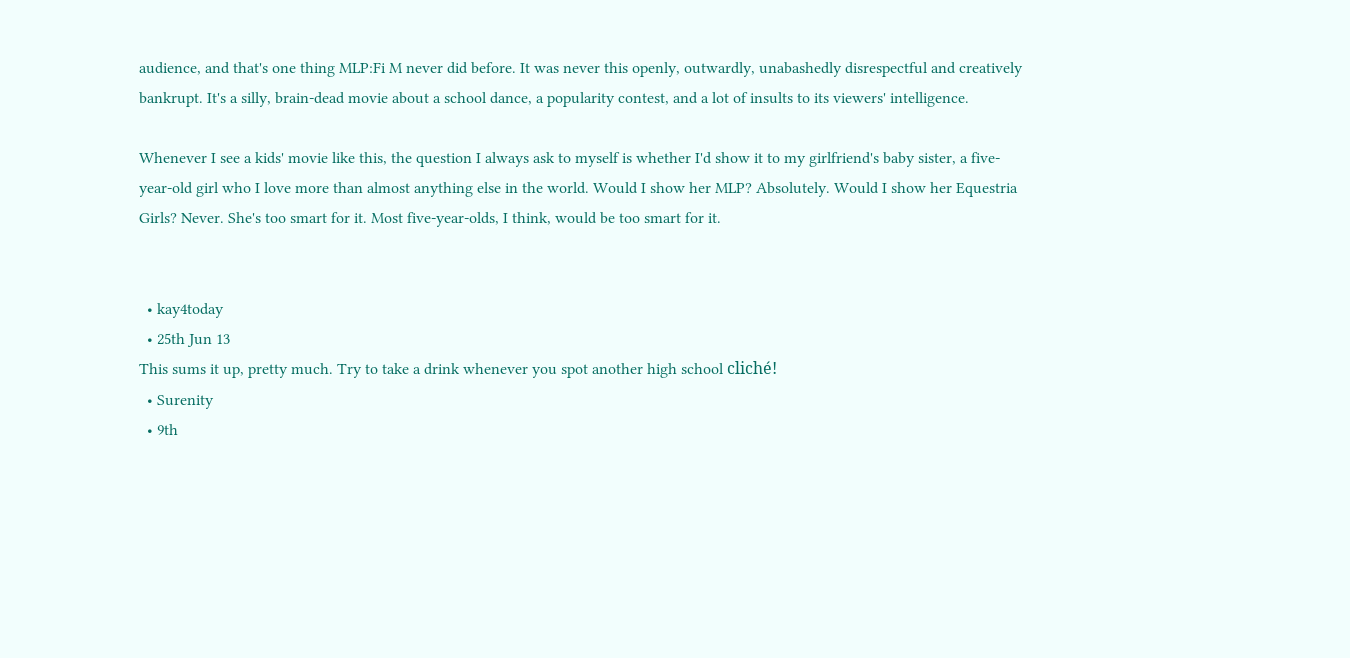audience, and that's one thing MLP:Fi M never did before. It was never this openly, outwardly, unabashedly disrespectful and creatively bankrupt. It's a silly, brain-dead movie about a school dance, a popularity contest, and a lot of insults to its viewers' intelligence.

Whenever I see a kids' movie like this, the question I always ask to myself is whether I'd show it to my girlfriend's baby sister, a five-year-old girl who I love more than almost anything else in the world. Would I show her MLP? Absolutely. Would I show her Equestria Girls? Never. She's too smart for it. Most five-year-olds, I think, would be too smart for it.


  • kay4today
  • 25th Jun 13
This sums it up, pretty much. Try to take a drink whenever you spot another high school cliché!
  • Surenity
  • 9th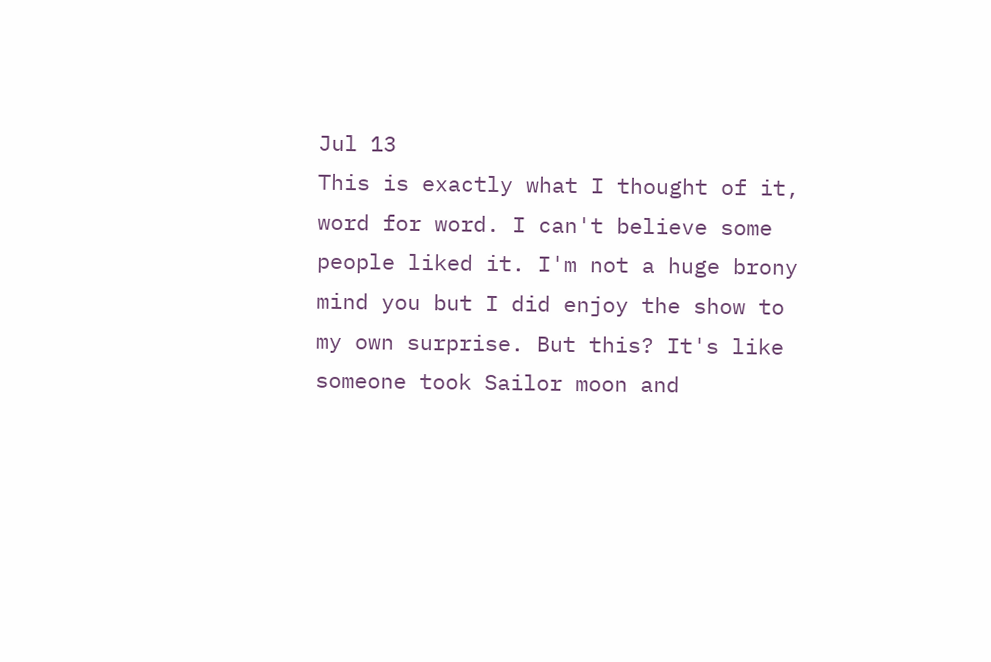Jul 13
This is exactly what I thought of it, word for word. I can't believe some people liked it. I'm not a huge brony mind you but I did enjoy the show to my own surprise. But this? It's like someone took Sailor moon and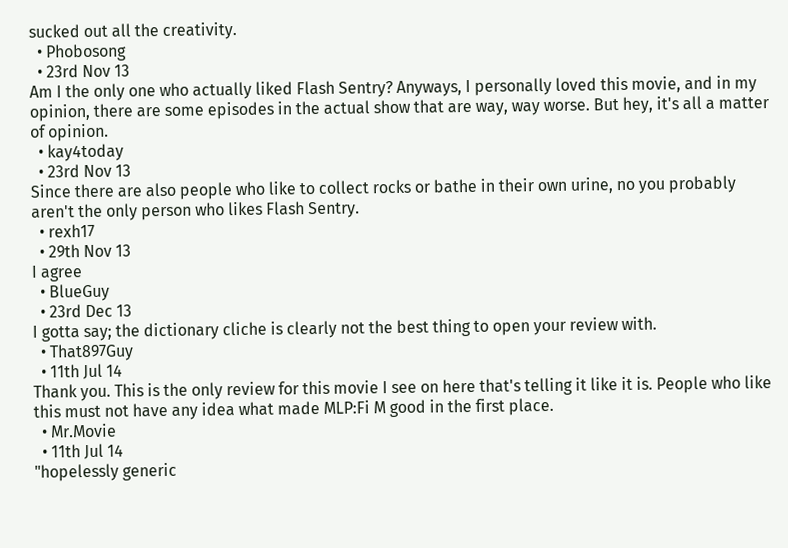sucked out all the creativity.
  • Phobosong
  • 23rd Nov 13
Am I the only one who actually liked Flash Sentry? Anyways, I personally loved this movie, and in my opinion, there are some episodes in the actual show that are way, way worse. But hey, it's all a matter of opinion.
  • kay4today
  • 23rd Nov 13
Since there are also people who like to collect rocks or bathe in their own urine, no you probably aren't the only person who likes Flash Sentry.
  • rexh17
  • 29th Nov 13
I agree
  • BlueGuy
  • 23rd Dec 13
I gotta say; the dictionary cliche is clearly not the best thing to open your review with.
  • That897Guy
  • 11th Jul 14
Thank you. This is the only review for this movie I see on here that's telling it like it is. People who like this must not have any idea what made MLP:Fi M good in the first place.
  • Mr.Movie
  • 11th Jul 14
"hopelessly generic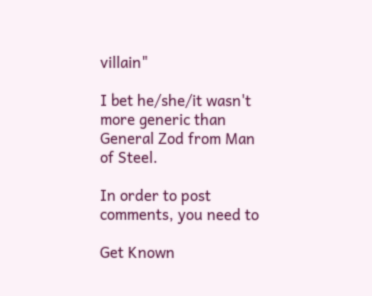villain"

I bet he/she/it wasn't more generic than General Zod from Man of Steel.

In order to post comments, you need to

Get Known